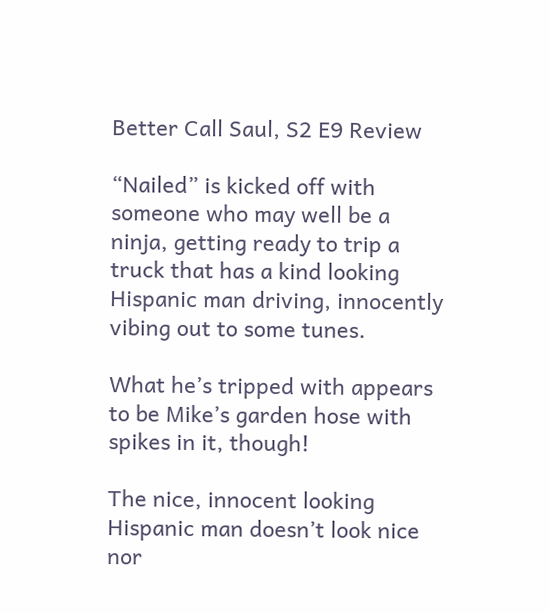Better Call Saul, S2 E9 Review

“Nailed” is kicked off with someone who may well be a ninja, getting ready to trip a truck that has a kind looking Hispanic man driving, innocently vibing out to some tunes.

What he’s tripped with appears to be Mike’s garden hose with spikes in it, though!

The nice, innocent looking Hispanic man doesn’t look nice nor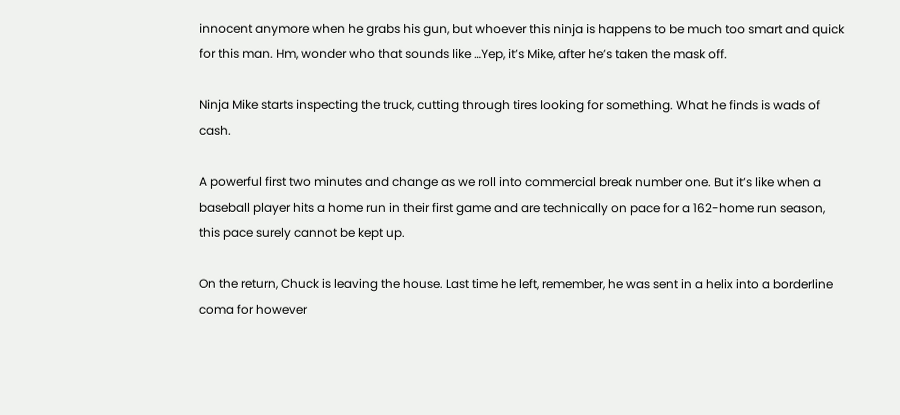innocent anymore when he grabs his gun, but whoever this ninja is happens to be much too smart and quick for this man. Hm, wonder who that sounds like …Yep, it’s Mike, after he’s taken the mask off.

Ninja Mike starts inspecting the truck, cutting through tires looking for something. What he finds is wads of cash.

A powerful first two minutes and change as we roll into commercial break number one. But it’s like when a baseball player hits a home run in their first game and are technically on pace for a 162-home run season, this pace surely cannot be kept up.

On the return, Chuck is leaving the house. Last time he left, remember, he was sent in a helix into a borderline coma for however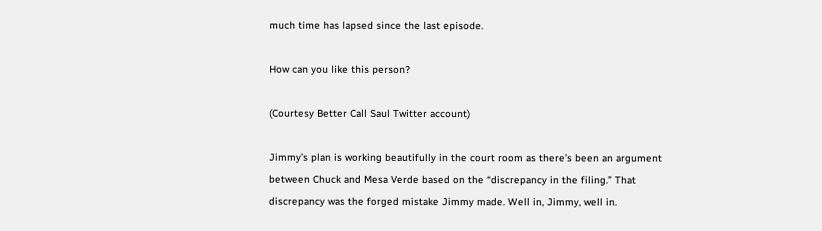much time has lapsed since the last episode.

How can you like this person?

(Courtesy Better Call Saul Twitter account)

Jimmy’s plan is working beautifully in the court room as there’s been an argument between Chuck and Mesa Verde based on the “discrepancy in the filing.” That discrepancy was the forged mistake Jimmy made. Well in, Jimmy, well in.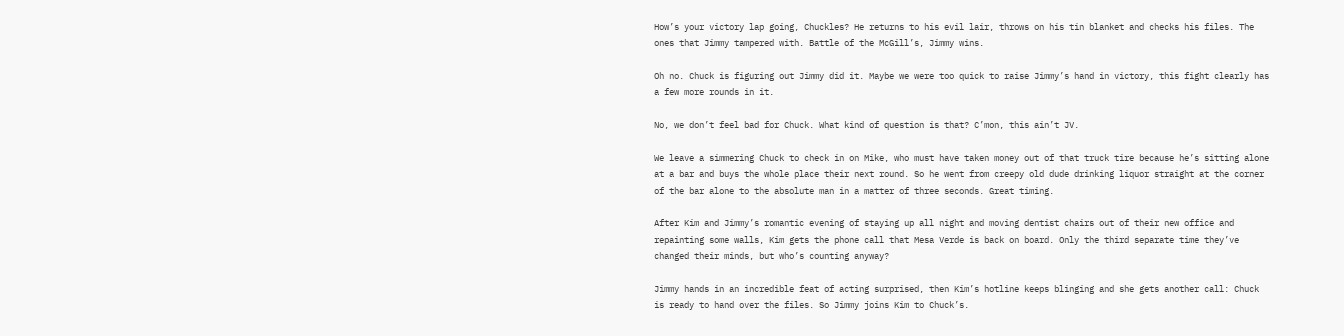How’s your victory lap going, Chuckles? He returns to his evil lair, throws on his tin blanket and checks his files. The ones that Jimmy tampered with. Battle of the McGill’s, Jimmy wins.

Oh no. Chuck is figuring out Jimmy did it. Maybe we were too quick to raise Jimmy’s hand in victory, this fight clearly has a few more rounds in it.

No, we don’t feel bad for Chuck. What kind of question is that? C’mon, this ain’t JV.

We leave a simmering Chuck to check in on Mike, who must have taken money out of that truck tire because he’s sitting alone at a bar and buys the whole place their next round. So he went from creepy old dude drinking liquor straight at the corner of the bar alone to the absolute man in a matter of three seconds. Great timing.

After Kim and Jimmy’s romantic evening of staying up all night and moving dentist chairs out of their new office and repainting some walls, Kim gets the phone call that Mesa Verde is back on board. Only the third separate time they’ve changed their minds, but who’s counting anyway?

Jimmy hands in an incredible feat of acting surprised, then Kim’s hotline keeps blinging and she gets another call: Chuck is ready to hand over the files. So Jimmy joins Kim to Chuck’s.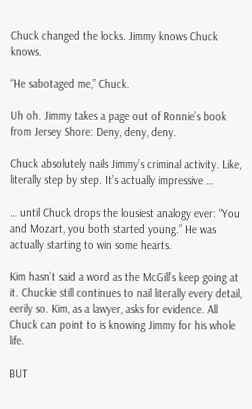Chuck changed the locks. Jimmy knows Chuck knows.

“He sabotaged me,” Chuck.

Uh oh. Jimmy takes a page out of Ronnie’s book from Jersey Shore: Deny, deny, deny.

Chuck absolutely nails Jimmy’s criminal activity. Like, literally step by step. It’s actually impressive …

… until Chuck drops the lousiest analogy ever: “You and Mozart, you both started young.” He was actually starting to win some hearts.

Kim hasn’t said a word as the McGill’s keep going at it. Chuckie still continues to nail literally every detail, eerily so. Kim, as a lawyer, asks for evidence. All Chuck can point to is knowing Jimmy for his whole life.

BUT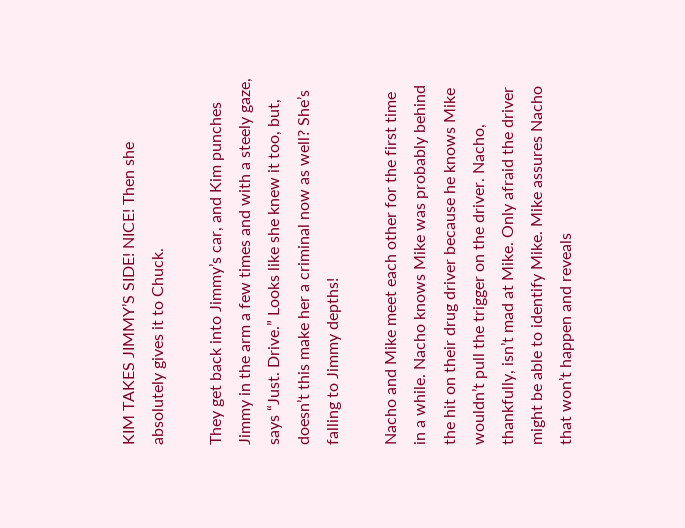KIM TAKES JIMMY’S SIDE! NICE! Then she absolutely gives it to Chuck.

They get back into Jimmy’s car, and Kim punches Jimmy in the arm a few times and with a steely gaze, says “Just. Drive.” Looks like she knew it too, but, doesn’t this make her a criminal now as well? She’s falling to Jimmy depths!

Nacho and Mike meet each other for the first time in a while. Nacho knows Mike was probably behind the hit on their drug driver because he knows Mike wouldn’t pull the trigger on the driver. Nacho, thankfully, isn’t mad at Mike. Only afraid the driver might be able to identify Mike. Mike assures Nacho that won’t happen and reveals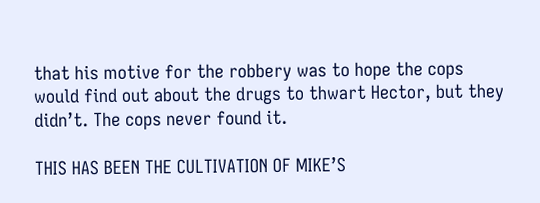that his motive for the robbery was to hope the cops would find out about the drugs to thwart Hector, but they didn’t. The cops never found it.

THIS HAS BEEN THE CULTIVATION OF MIKE’S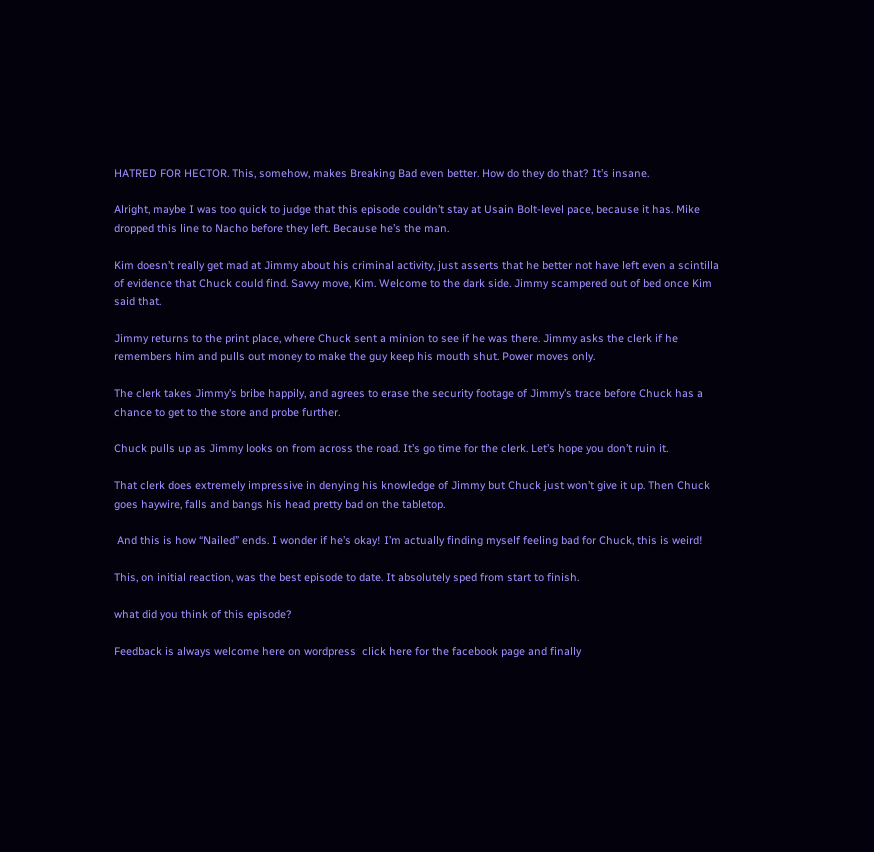HATRED FOR HECTOR. This, somehow, makes Breaking Bad even better. How do they do that? It’s insane.

Alright, maybe I was too quick to judge that this episode couldn’t stay at Usain Bolt-level pace, because it has. Mike dropped this line to Nacho before they left. Because he’s the man.

Kim doesn’t really get mad at Jimmy about his criminal activity, just asserts that he better not have left even a scintilla of evidence that Chuck could find. Savvy move, Kim. Welcome to the dark side. Jimmy scampered out of bed once Kim said that.

Jimmy returns to the print place, where Chuck sent a minion to see if he was there. Jimmy asks the clerk if he remembers him and pulls out money to make the guy keep his mouth shut. Power moves only.

The clerk takes Jimmy’s bribe happily, and agrees to erase the security footage of Jimmy’s trace before Chuck has a chance to get to the store and probe further.

Chuck pulls up as Jimmy looks on from across the road. It’s go time for the clerk. Let’s hope you don’t ruin it.

That clerk does extremely impressive in denying his knowledge of Jimmy but Chuck just won’t give it up. Then Chuck goes haywire, falls and bangs his head pretty bad on the tabletop.

 And this is how “Nailed” ends. I wonder if he’s okay! I’m actually finding myself feeling bad for Chuck, this is weird!

This, on initial reaction, was the best episode to date. It absolutely sped from start to finish.

what did you think of this episode?

Feedback is always welcome here on wordpress  click here for the facebook page and finally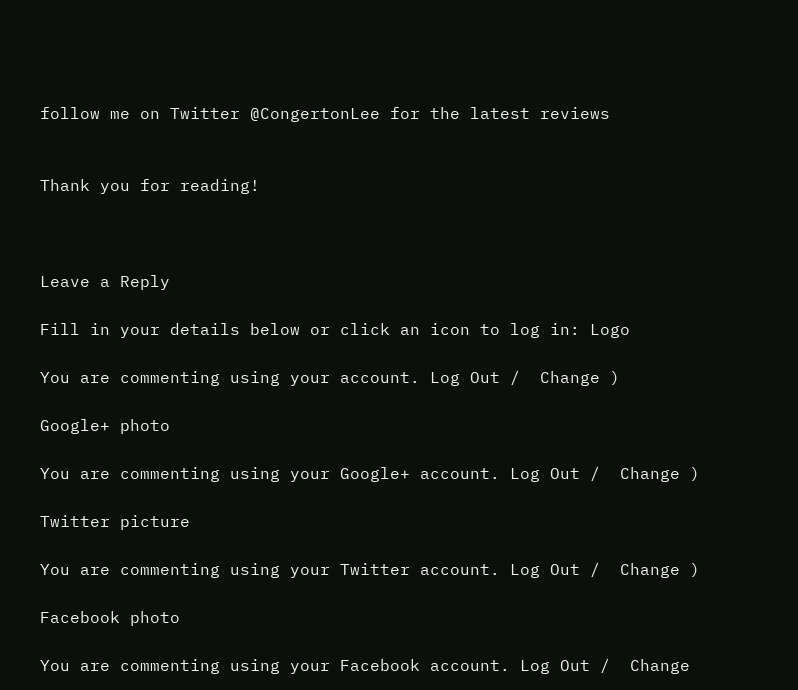follow me on Twitter @CongertonLee for the latest reviews


Thank you for reading!



Leave a Reply

Fill in your details below or click an icon to log in: Logo

You are commenting using your account. Log Out /  Change )

Google+ photo

You are commenting using your Google+ account. Log Out /  Change )

Twitter picture

You are commenting using your Twitter account. Log Out /  Change )

Facebook photo

You are commenting using your Facebook account. Log Out /  Change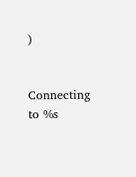)


Connecting to %s